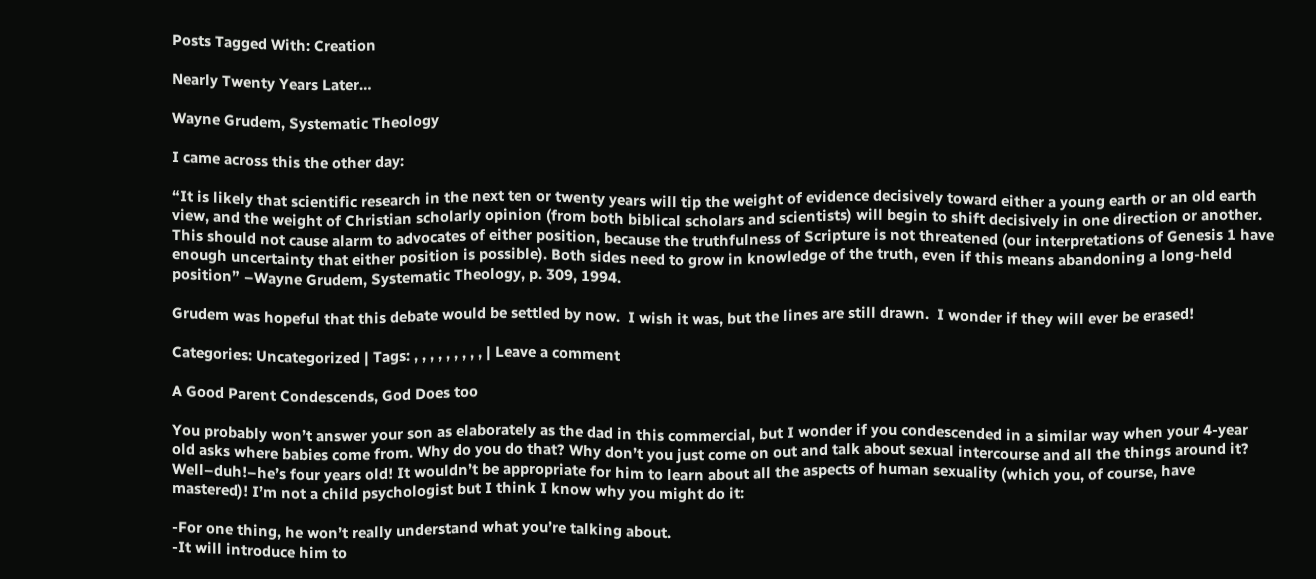Posts Tagged With: Creation

Nearly Twenty Years Later…

Wayne Grudem, Systematic Theology

I came across this the other day:

“It is likely that scientific research in the next ten or twenty years will tip the weight of evidence decisively toward either a young earth or an old earth view, and the weight of Christian scholarly opinion (from both biblical scholars and scientists) will begin to shift decisively in one direction or another. This should not cause alarm to advocates of either position, because the truthfulness of Scripture is not threatened (our interpretations of Genesis 1 have enough uncertainty that either position is possible). Both sides need to grow in knowledge of the truth, even if this means abandoning a long-held position” –Wayne Grudem, Systematic Theology, p. 309, 1994.

Grudem was hopeful that this debate would be settled by now.  I wish it was, but the lines are still drawn.  I wonder if they will ever be erased!

Categories: Uncategorized | Tags: , , , , , , , , , | Leave a comment

A Good Parent Condescends, God Does too

You probably won’t answer your son as elaborately as the dad in this commercial, but I wonder if you condescended in a similar way when your 4-year old asks where babies come from. Why do you do that? Why don’t you just come on out and talk about sexual intercourse and all the things around it? Well–duh!–he’s four years old! It wouldn’t be appropriate for him to learn about all the aspects of human sexuality (which you, of course, have mastered)! I’m not a child psychologist but I think I know why you might do it:

-For one thing, he won’t really understand what you’re talking about.
-It will introduce him to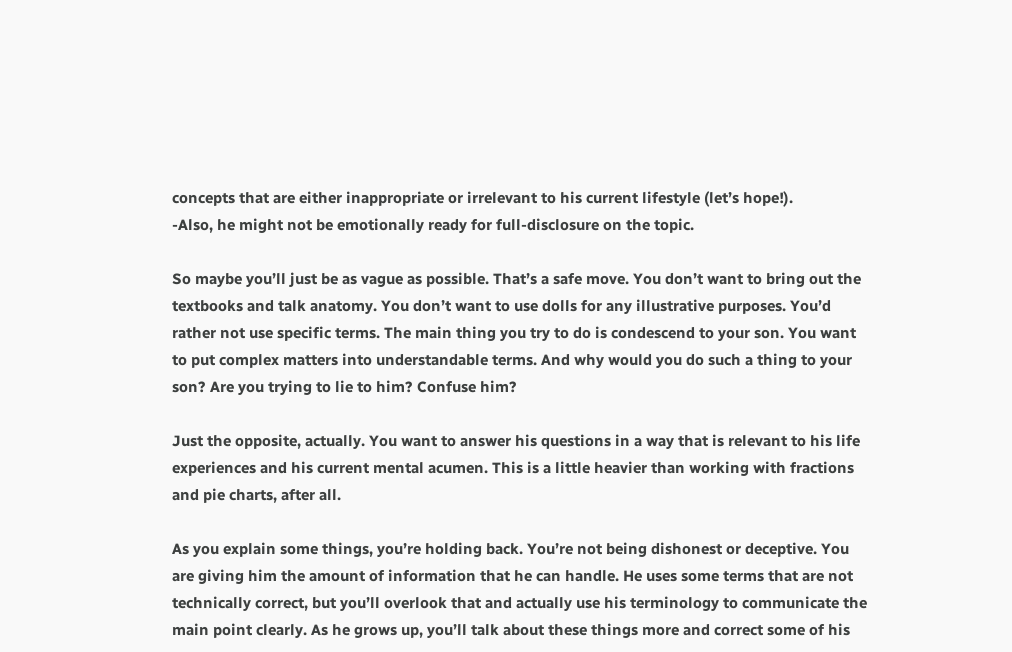concepts that are either inappropriate or irrelevant to his current lifestyle (let’s hope!).
-Also, he might not be emotionally ready for full-disclosure on the topic.

So maybe you’ll just be as vague as possible. That’s a safe move. You don’t want to bring out the textbooks and talk anatomy. You don’t want to use dolls for any illustrative purposes. You’d rather not use specific terms. The main thing you try to do is condescend to your son. You want to put complex matters into understandable terms. And why would you do such a thing to your son? Are you trying to lie to him? Confuse him?

Just the opposite, actually. You want to answer his questions in a way that is relevant to his life experiences and his current mental acumen. This is a little heavier than working with fractions and pie charts, after all.

As you explain some things, you’re holding back. You’re not being dishonest or deceptive. You are giving him the amount of information that he can handle. He uses some terms that are not technically correct, but you’ll overlook that and actually use his terminology to communicate the main point clearly. As he grows up, you’ll talk about these things more and correct some of his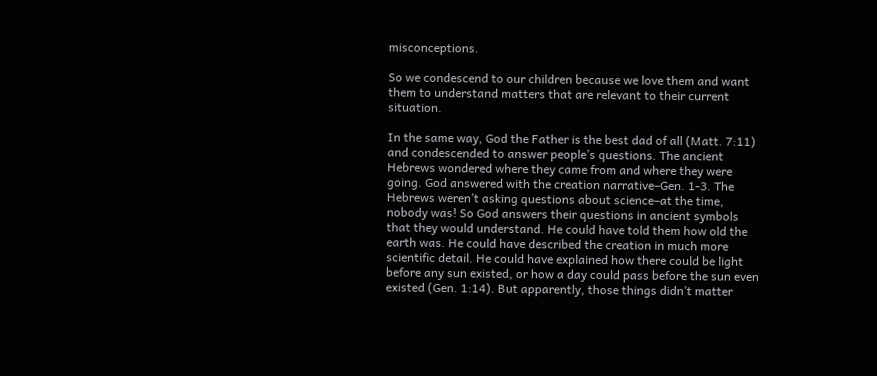misconceptions.

So we condescend to our children because we love them and want them to understand matters that are relevant to their current situation.

In the same way, God the Father is the best dad of all (Matt. 7:11) and condescended to answer people’s questions. The ancient Hebrews wondered where they came from and where they were going. God answered with the creation narrative–Gen. 1-3. The Hebrews weren’t asking questions about science–at the time, nobody was! So God answers their questions in ancient symbols that they would understand. He could have told them how old the earth was. He could have described the creation in much more scientific detail. He could have explained how there could be light before any sun existed, or how a day could pass before the sun even existed (Gen. 1:14). But apparently, those things didn’t matter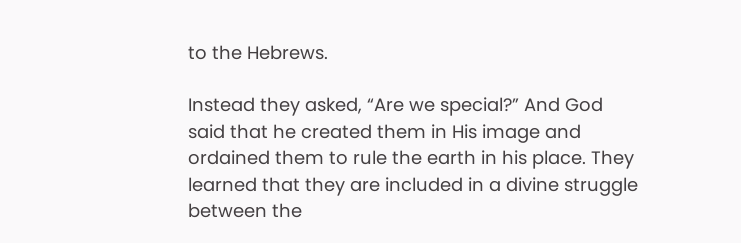to the Hebrews.

Instead they asked, “Are we special?” And God said that he created them in His image and ordained them to rule the earth in his place. They learned that they are included in a divine struggle between the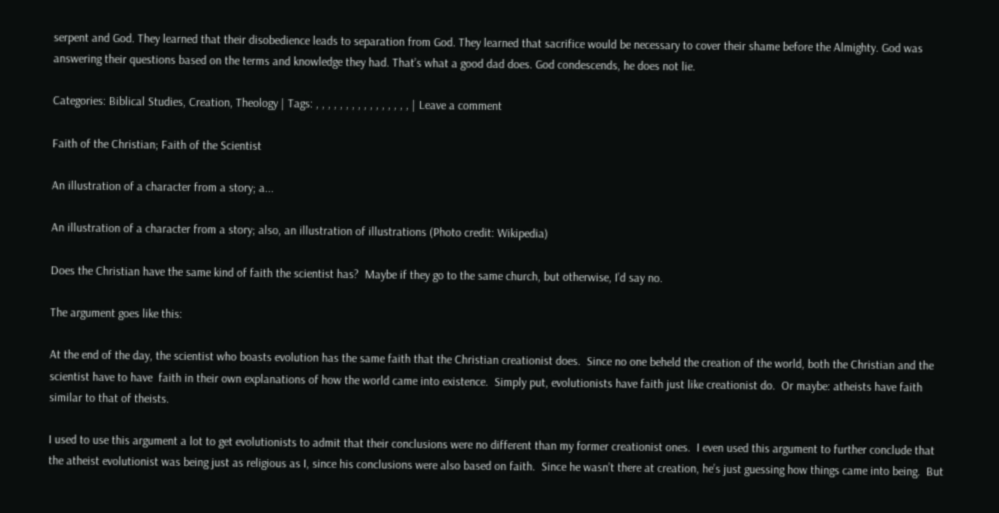serpent and God. They learned that their disobedience leads to separation from God. They learned that sacrifice would be necessary to cover their shame before the Almighty. God was answering their questions based on the terms and knowledge they had. That’s what a good dad does. God condescends, he does not lie.

Categories: Biblical Studies, Creation, Theology | Tags: , , , , , , , , , , , , , , , , | Leave a comment

Faith of the Christian; Faith of the Scientist

An illustration of a character from a story; a...

An illustration of a character from a story; also, an illustration of illustrations (Photo credit: Wikipedia)

Does the Christian have the same kind of faith the scientist has?  Maybe if they go to the same church, but otherwise, I’d say no.

The argument goes like this:

At the end of the day, the scientist who boasts evolution has the same faith that the Christian creationist does.  Since no one beheld the creation of the world, both the Christian and the scientist have to have  faith in their own explanations of how the world came into existence.  Simply put, evolutionists have faith just like creationist do.  Or maybe: atheists have faith similar to that of theists.

I used to use this argument a lot to get evolutionists to admit that their conclusions were no different than my former creationist ones.  I even used this argument to further conclude that the atheist evolutionist was being just as religious as I, since his conclusions were also based on faith.  Since he wasn’t there at creation, he’s just guessing how things came into being.  But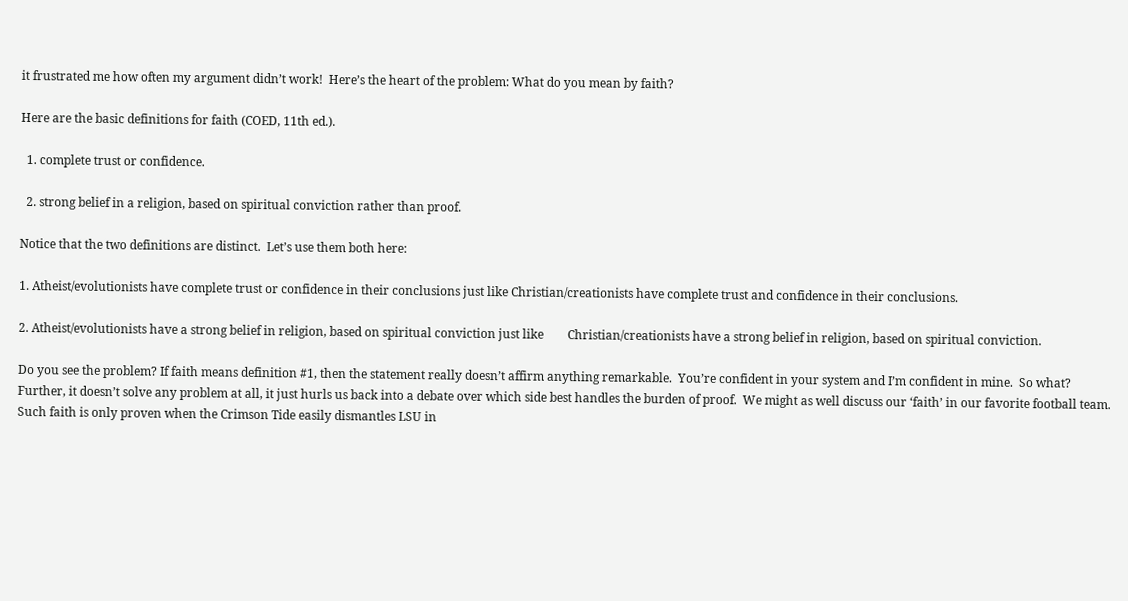it frustrated me how often my argument didn’t work!  Here’s the heart of the problem: What do you mean by faith?

Here are the basic definitions for faith (COED, 11th ed.).

  1. complete trust or confidence.

  2. strong belief in a religion, based on spiritual conviction rather than proof.

Notice that the two definitions are distinct.  Let’s use them both here:

1. Atheist/evolutionists have complete trust or confidence in their conclusions just like Christian/creationists have complete trust and confidence in their conclusions.

2. Atheist/evolutionists have a strong belief in religion, based on spiritual conviction just like        Christian/creationists have a strong belief in religion, based on spiritual conviction.

Do you see the problem? If faith means definition #1, then the statement really doesn’t affirm anything remarkable.  You’re confident in your system and I’m confident in mine.  So what?  Further, it doesn’t solve any problem at all, it just hurls us back into a debate over which side best handles the burden of proof.  We might as well discuss our ‘faith’ in our favorite football team.  Such faith is only proven when the Crimson Tide easily dismantles LSU in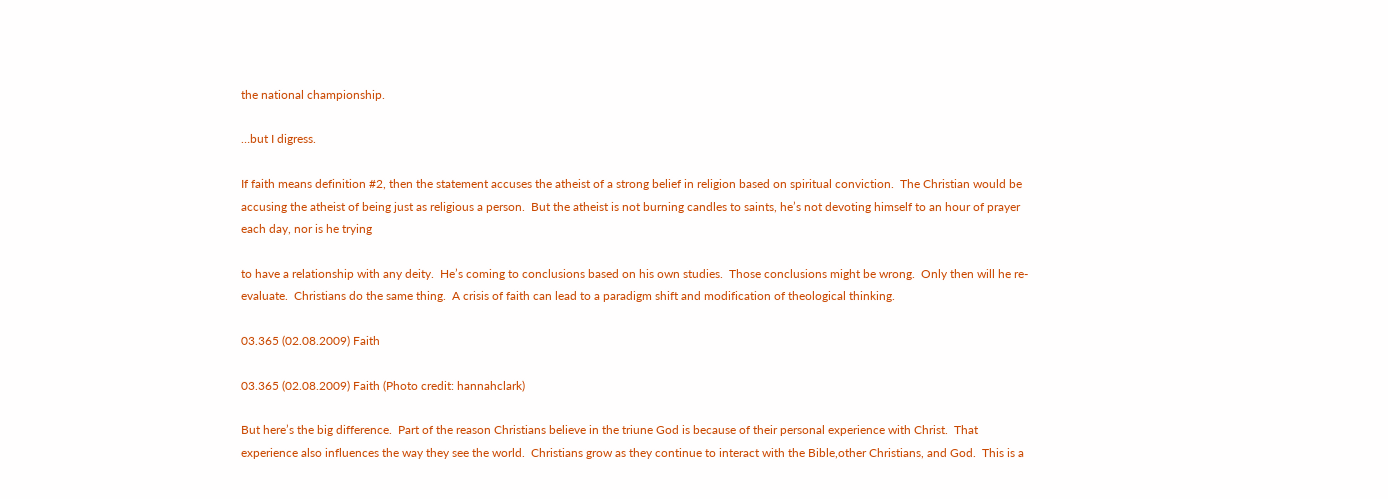the national championship.

…but I digress.

If faith means definition #2, then the statement accuses the atheist of a strong belief in religion based on spiritual conviction.  The Christian would be accusing the atheist of being just as religious a person.  But the atheist is not burning candles to saints, he’s not devoting himself to an hour of prayer each day, nor is he trying

to have a relationship with any deity.  He’s coming to conclusions based on his own studies.  Those conclusions might be wrong.  Only then will he re-evaluate.  Christians do the same thing.  A crisis of faith can lead to a paradigm shift and modification of theological thinking.

03.365 (02.08.2009) Faith

03.365 (02.08.2009) Faith (Photo credit: hannahclark)

But here’s the big difference.  Part of the reason Christians believe in the triune God is because of their personal experience with Christ.  That experience also influences the way they see the world.  Christians grow as they continue to interact with the Bible,other Christians, and God.  This is a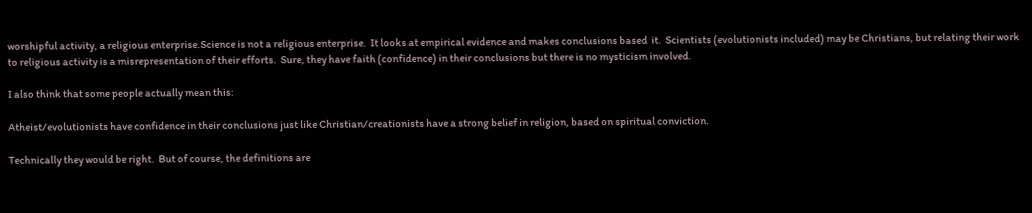worshipful activity, a religious enterprise.Science is not a religious enterprise.  It looks at empirical evidence and makes conclusions based  it.  Scientists (evolutionists included) may be Christians, but relating their work to religious activity is a misrepresentation of their efforts.  Sure, they have faith (confidence) in their conclusions but there is no mysticism involved.

I also think that some people actually mean this:

Atheist/evolutionists have confidence in their conclusions just like Christian/creationists have a strong belief in religion, based on spiritual conviction.

Technically they would be right.  But of course, the definitions are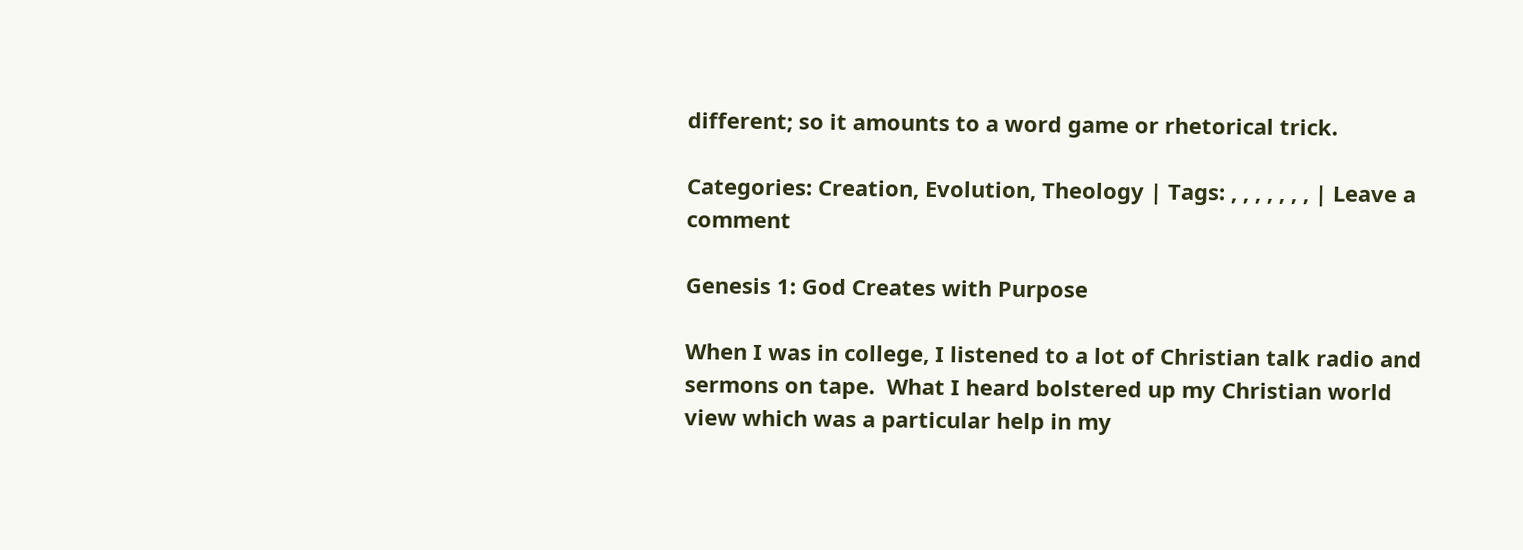different; so it amounts to a word game or rhetorical trick.

Categories: Creation, Evolution, Theology | Tags: , , , , , , , | Leave a comment

Genesis 1: God Creates with Purpose

When I was in college, I listened to a lot of Christian talk radio and sermons on tape.  What I heard bolstered up my Christian world view which was a particular help in my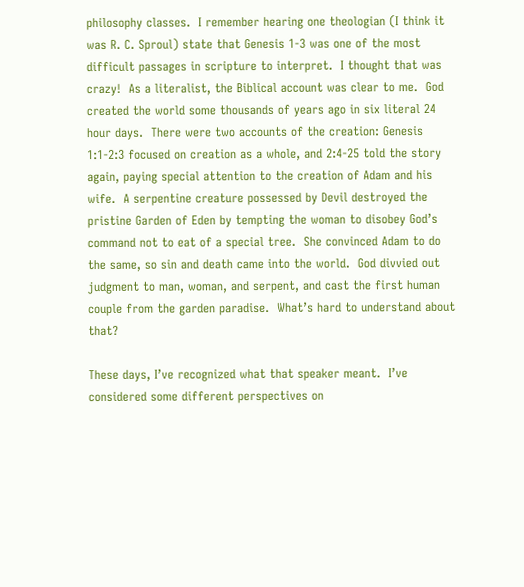philosophy classes.  I remember hearing one theologian (I think it was R. C. Sproul) state that Genesis 1-3 was one of the most difficult passages in scripture to interpret.  I thought that was crazy!  As a literalist, the Biblical account was clear to me.  God created the world some thousands of years ago in six literal 24 hour days.  There were two accounts of the creation: Genesis 1:1-2:3 focused on creation as a whole, and 2:4-25 told the story again, paying special attention to the creation of Adam and his wife.  A serpentine creature possessed by Devil destroyed the pristine Garden of Eden by tempting the woman to disobey God’s command not to eat of a special tree.  She convinced Adam to do the same, so sin and death came into the world.  God divvied out judgment to man, woman, and serpent, and cast the first human couple from the garden paradise.  What’s hard to understand about that?

These days, I’ve recognized what that speaker meant.  I’ve considered some different perspectives on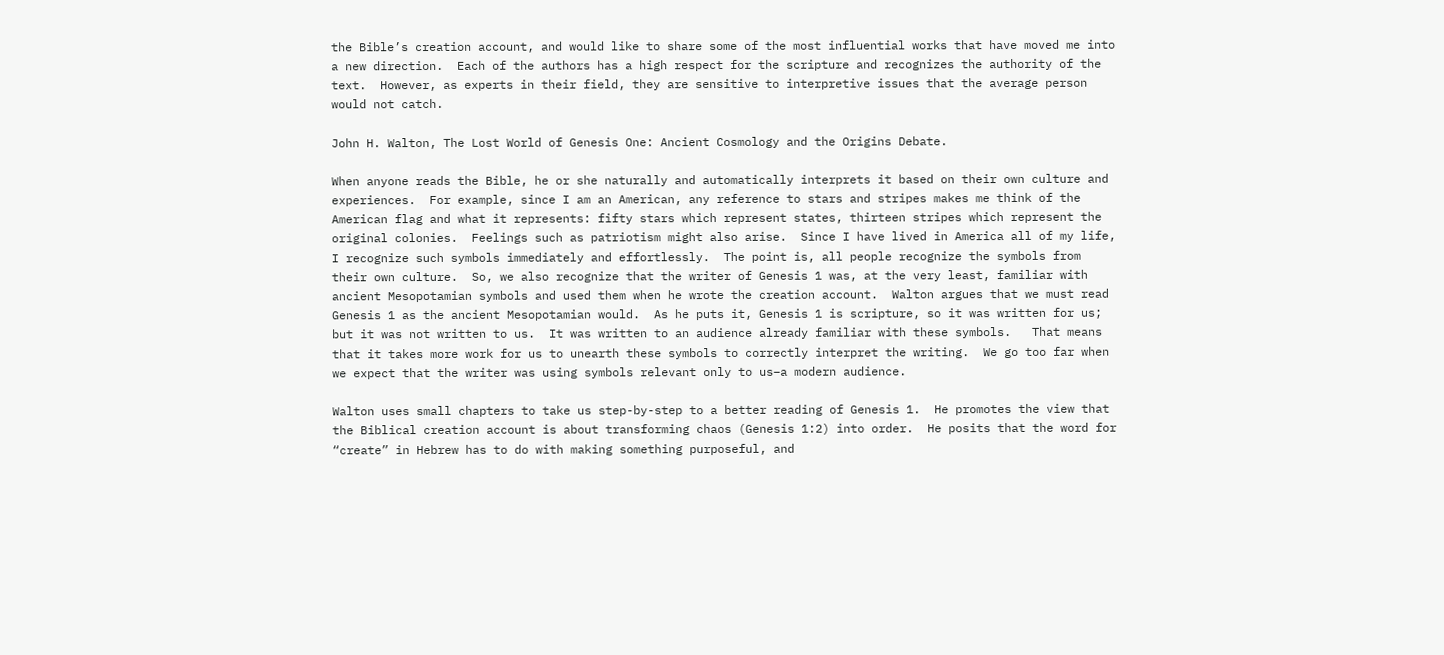the Bible’s creation account, and would like to share some of the most influential works that have moved me into a new direction.  Each of the authors has a high respect for the scripture and recognizes the authority of the text.  However, as experts in their field, they are sensitive to interpretive issues that the average person would not catch.

John H. Walton, The Lost World of Genesis One: Ancient Cosmology and the Origins Debate.

When anyone reads the Bible, he or she naturally and automatically interprets it based on their own culture and experiences.  For example, since I am an American, any reference to stars and stripes makes me think of the American flag and what it represents: fifty stars which represent states, thirteen stripes which represent the original colonies.  Feelings such as patriotism might also arise.  Since I have lived in America all of my life, I recognize such symbols immediately and effortlessly.  The point is, all people recognize the symbols from their own culture.  So, we also recognize that the writer of Genesis 1 was, at the very least, familiar with ancient Mesopotamian symbols and used them when he wrote the creation account.  Walton argues that we must read Genesis 1 as the ancient Mesopotamian would.  As he puts it, Genesis 1 is scripture, so it was written for us; but it was not written to us.  It was written to an audience already familiar with these symbols.   That means that it takes more work for us to unearth these symbols to correctly interpret the writing.  We go too far when we expect that the writer was using symbols relevant only to us–a modern audience.

Walton uses small chapters to take us step-by-step to a better reading of Genesis 1.  He promotes the view that the Biblical creation account is about transforming chaos (Genesis 1:2) into order.  He posits that the word for “create” in Hebrew has to do with making something purposeful, and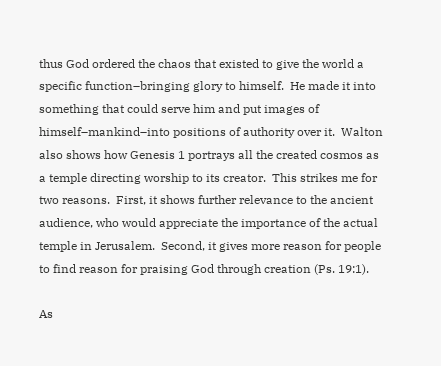thus God ordered the chaos that existed to give the world a specific function–bringing glory to himself.  He made it into something that could serve him and put images of himself–mankind–into positions of authority over it.  Walton also shows how Genesis 1 portrays all the created cosmos as a temple directing worship to its creator.  This strikes me for two reasons.  First, it shows further relevance to the ancient audience, who would appreciate the importance of the actual temple in Jerusalem.  Second, it gives more reason for people to find reason for praising God through creation (Ps. 19:1).

As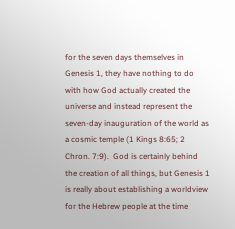for the seven days themselves in Genesis 1, they have nothing to do with how God actually created the universe and instead represent the seven-day inauguration of the world as a cosmic temple (1 Kings 8:65; 2 Chron. 7:9).  God is certainly behind the creation of all things, but Genesis 1 is really about establishing a worldview for the Hebrew people at the time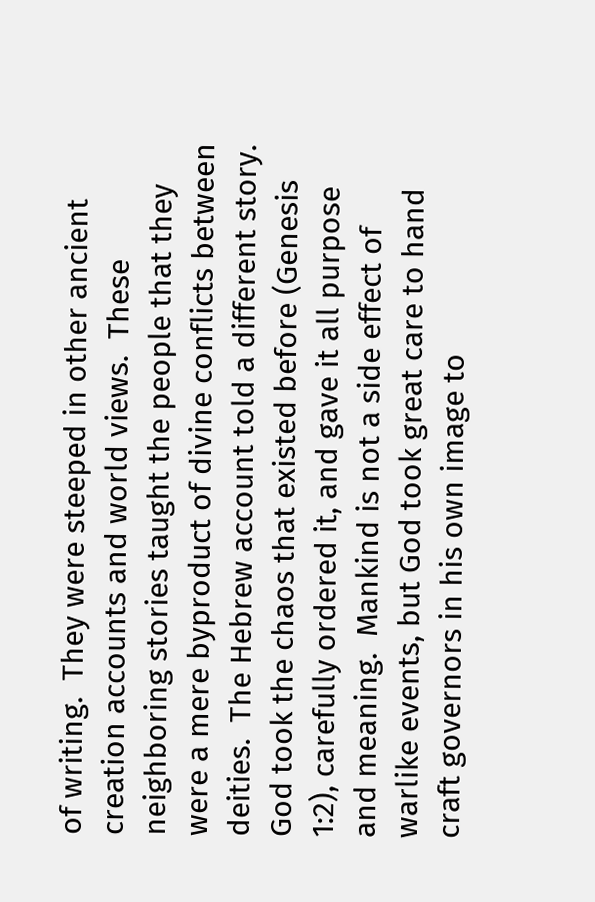of writing.  They were steeped in other ancient creation accounts and world views.  These neighboring stories taught the people that they were a mere byproduct of divine conflicts between deities.  The Hebrew account told a different story.  God took the chaos that existed before (Genesis 1:2), carefully ordered it, and gave it all purpose and meaning.  Mankind is not a side effect of warlike events, but God took great care to hand craft governors in his own image to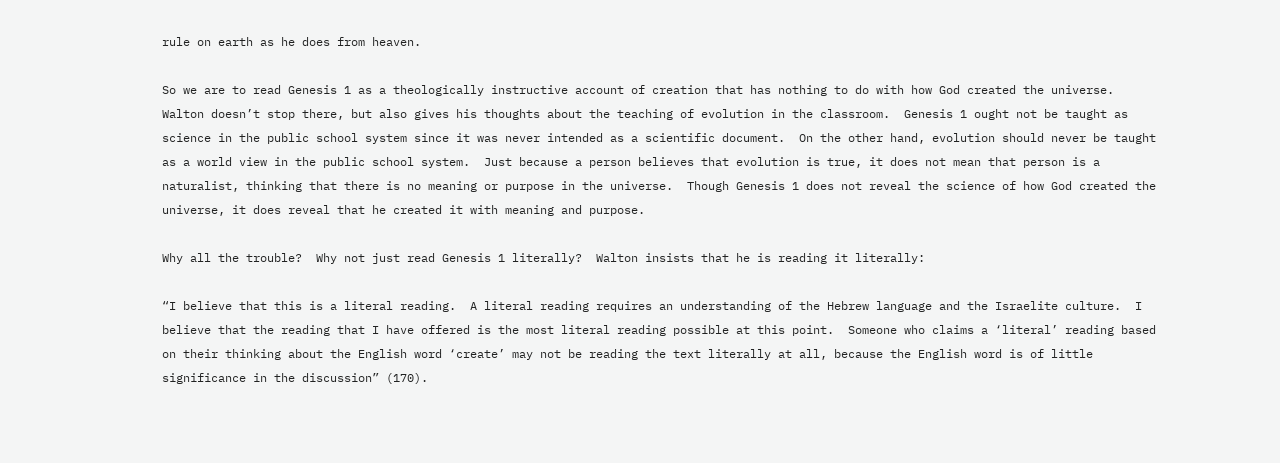rule on earth as he does from heaven.

So we are to read Genesis 1 as a theologically instructive account of creation that has nothing to do with how God created the universe.  Walton doesn’t stop there, but also gives his thoughts about the teaching of evolution in the classroom.  Genesis 1 ought not be taught as science in the public school system since it was never intended as a scientific document.  On the other hand, evolution should never be taught as a world view in the public school system.  Just because a person believes that evolution is true, it does not mean that person is a naturalist, thinking that there is no meaning or purpose in the universe.  Though Genesis 1 does not reveal the science of how God created the universe, it does reveal that he created it with meaning and purpose.

Why all the trouble?  Why not just read Genesis 1 literally?  Walton insists that he is reading it literally:

“I believe that this is a literal reading.  A literal reading requires an understanding of the Hebrew language and the Israelite culture.  I believe that the reading that I have offered is the most literal reading possible at this point.  Someone who claims a ‘literal’ reading based on their thinking about the English word ‘create’ may not be reading the text literally at all, because the English word is of little significance in the discussion” (170).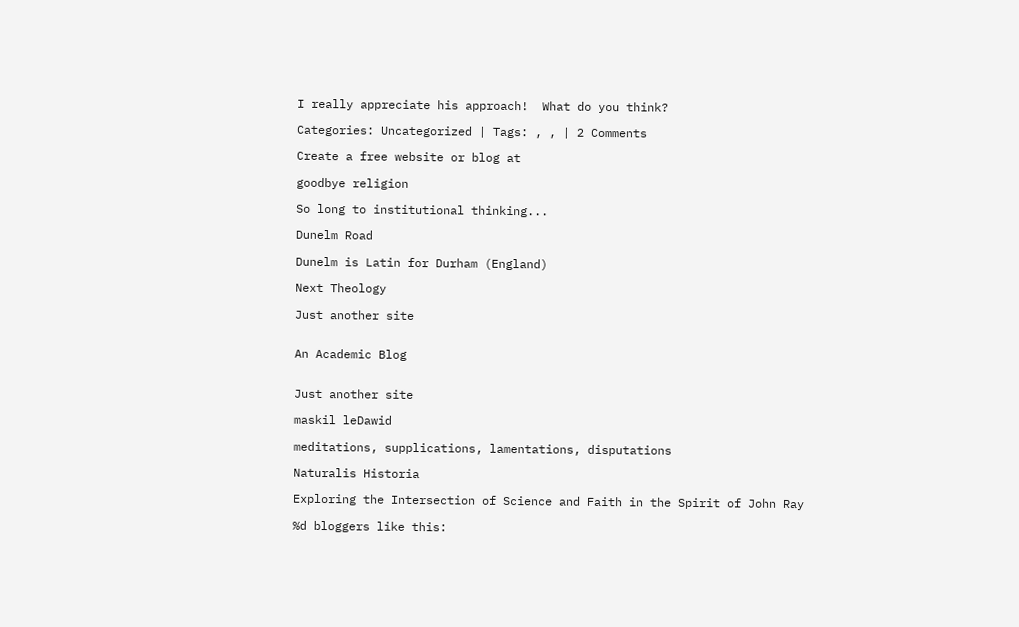I really appreciate his approach!  What do you think?

Categories: Uncategorized | Tags: , , | 2 Comments

Create a free website or blog at

goodbye religion

So long to institutional thinking...

Dunelm Road

Dunelm is Latin for Durham (England)

Next Theology

Just another site


An Academic Blog


Just another site

maskil leDawid

meditations, supplications, lamentations, disputations

Naturalis Historia

Exploring the Intersection of Science and Faith in the Spirit of John Ray

%d bloggers like this: